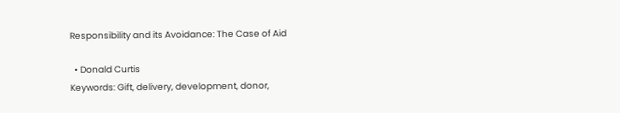Responsibility and its Avoidance: The Case of Aid

  • Donald Curtis
Keywords: Gift, delivery, development, donor,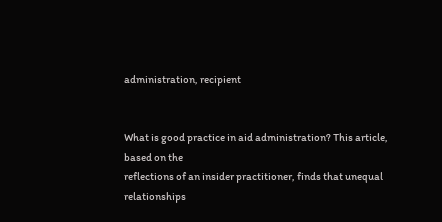administration, recipient


What is good practice in aid administration? This article, based on the
reflections of an insider practitioner, finds that unequal relationships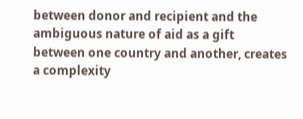between donor and recipient and the ambiguous nature of aid as a gift
between one country and another, creates a complexity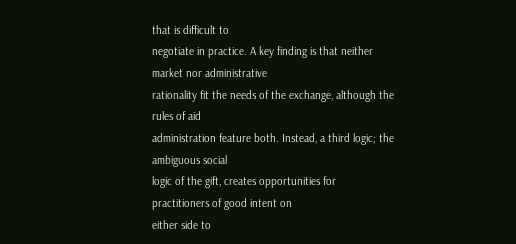that is difficult to
negotiate in practice. A key finding is that neither market nor administrative
rationality fit the needs of the exchange, although the rules of aid
administration feature both. Instead, a third logic; the ambiguous social
logic of the gift, creates opportunities for practitioners of good intent on
either side to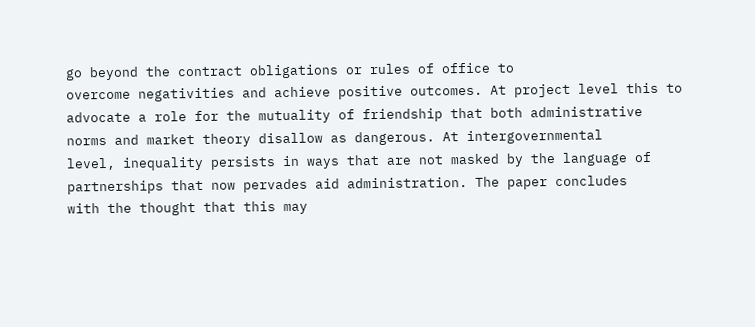go beyond the contract obligations or rules of office to
overcome negativities and achieve positive outcomes. At project level this to
advocate a role for the mutuality of friendship that both administrative
norms and market theory disallow as dangerous. At intergovernmental
level, inequality persists in ways that are not masked by the language of
partnerships that now pervades aid administration. The paper concludes
with the thought that this may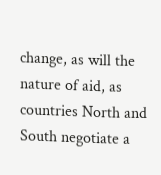change, as will the nature of aid, as
countries North and South negotiate a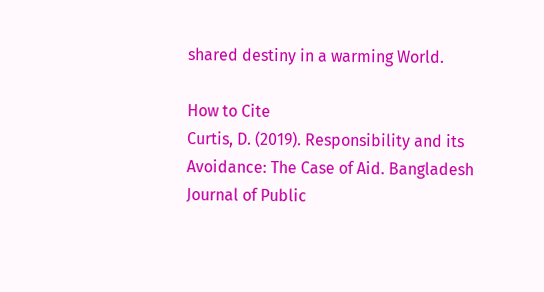shared destiny in a warming World.

How to Cite
Curtis, D. (2019). Responsibility and its Avoidance: The Case of Aid. Bangladesh Journal of Public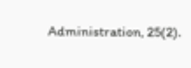Administration, 25(2).